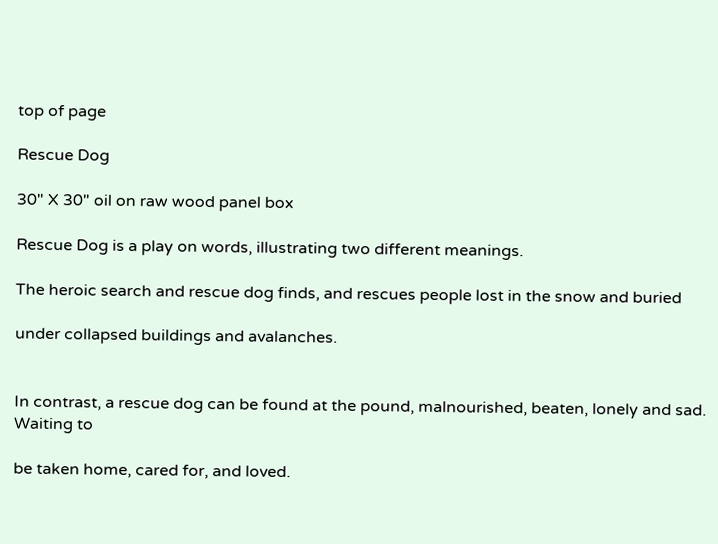top of page

Rescue Dog

30" X 30" oil on raw wood panel box

Rescue Dog is a play on words, illustrating two different meanings.

The heroic search and rescue dog finds, and rescues people lost in the snow and buried

under collapsed buildings and avalanches.


In contrast, a rescue dog can be found at the pound, malnourished, beaten, lonely and sad. Waiting to

be taken home, cared for, and loved.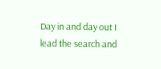Day in and day out I lead the search and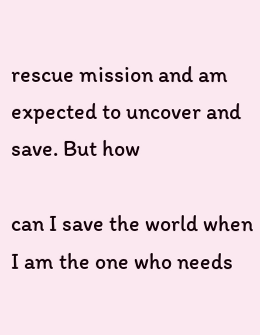rescue mission and am expected to uncover and save. But how

can I save the world when I am the one who needs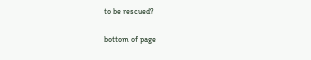to be rescued?

bottom of page